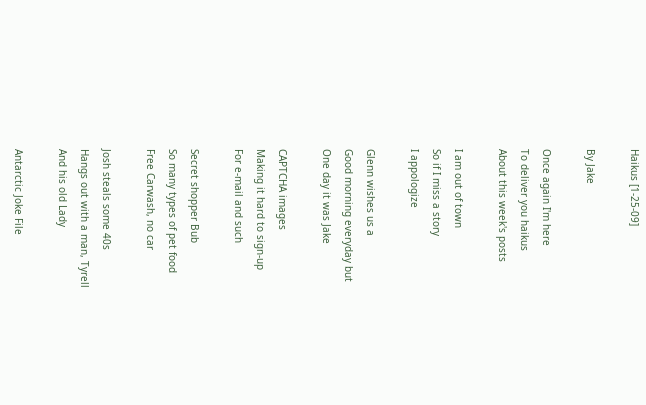Haikus [1-25-09]

By Jake

Once again I'm here
To deliver you haikus
About this week's posts

I am out of town
So if I miss a story
I appologize

Glenn wishes us a
Good morning everyday but
One day it was Jake

CAPTCHA images
Making it hard to sign-up
For e-mail and such

Secret shopper Bub
So many types of pet food
Free Carwash, no car

Josh steals some 40s
Hangs out with a man, Tyrell
And his old Lady

Antarctic Joke File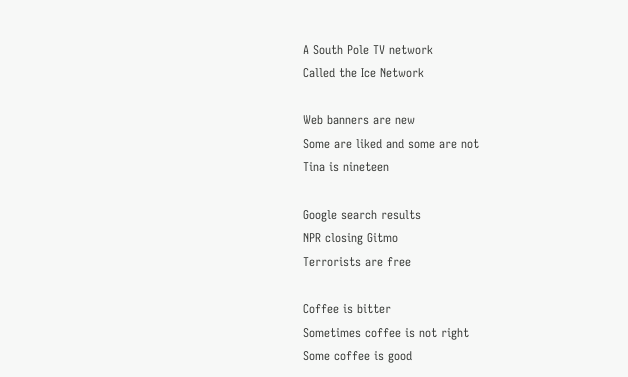A South Pole TV network
Called the Ice Network

Web banners are new
Some are liked and some are not
Tina is nineteen

Google search results
NPR closing Gitmo
Terrorists are free

Coffee is bitter
Sometimes coffee is not right
Some coffee is good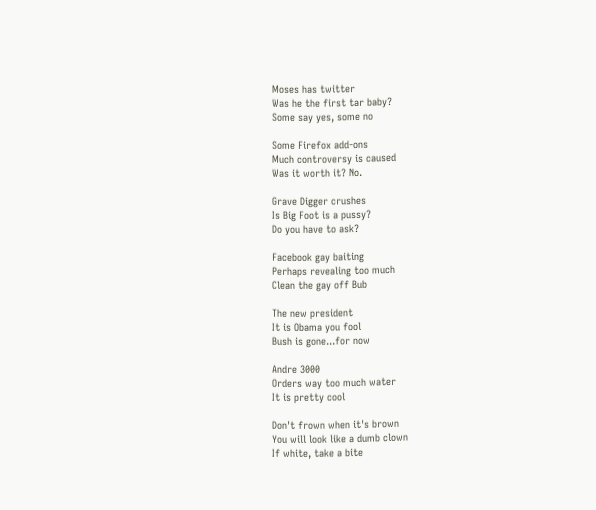Moses has twitter
Was he the first tar baby?
Some say yes, some no

Some Firefox add-ons
Much controversy is caused
Was it worth it? No.

Grave Digger crushes
Is Big Foot is a pussy?
Do you have to ask?

Facebook gay baiting
Perhaps revealing too much
Clean the gay off Bub

The new president
It is Obama you fool
Bush is gone...for now

Andre 3000
Orders way too much water
It is pretty cool

Don't frown when it's brown
You will look like a dumb clown
If white, take a bite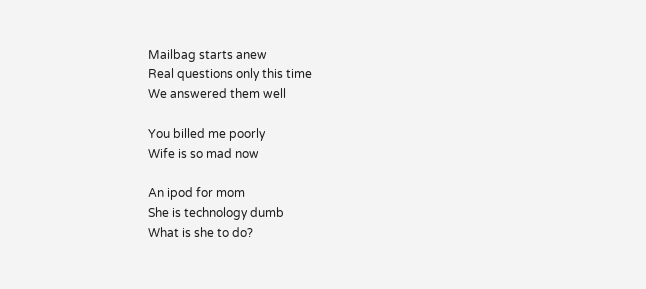Mailbag starts anew
Real questions only this time
We answered them well

You billed me poorly
Wife is so mad now

An ipod for mom
She is technology dumb
What is she to do?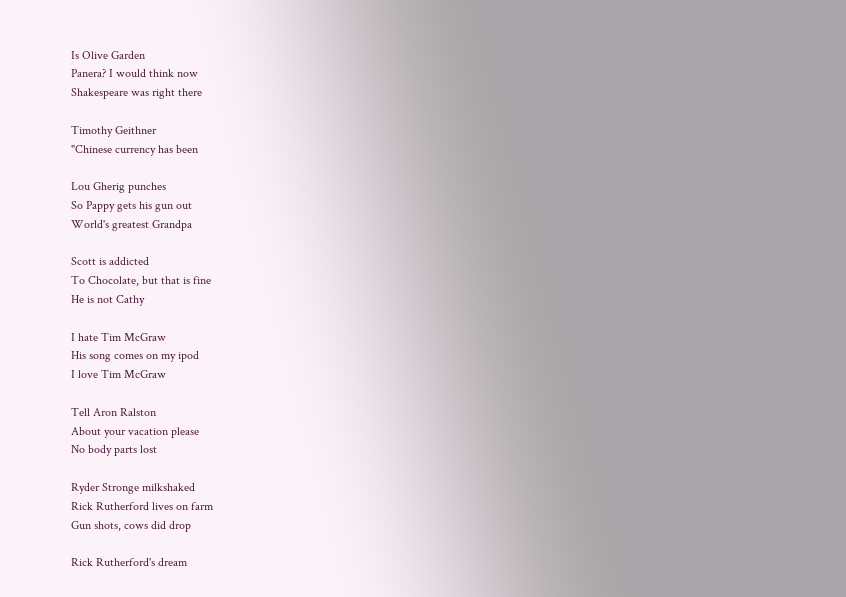Is Olive Garden
Panera? I would think now
Shakespeare was right there

Timothy Geithner
"Chinese currency has been

Lou Gherig punches
So Pappy gets his gun out
World's greatest Grandpa

Scott is addicted
To Chocolate, but that is fine
He is not Cathy

I hate Tim McGraw
His song comes on my ipod
I love Tim McGraw

Tell Aron Ralston
About your vacation please
No body parts lost

Ryder Stronge milkshaked
Rick Rutherford lives on farm
Gun shots, cows did drop

Rick Rutherford's dream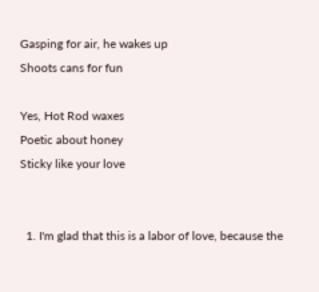Gasping for air, he wakes up
Shoots cans for fun

Yes, Hot Rod waxes
Poetic about honey
Sticky like your love


  1. I'm glad that this is a labor of love, because the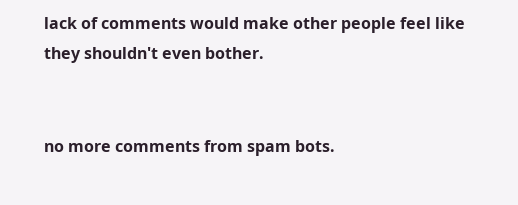lack of comments would make other people feel like they shouldn't even bother.


no more comments from spam bots.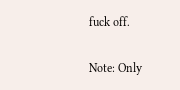fuck off.

Note: Only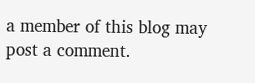a member of this blog may post a comment.